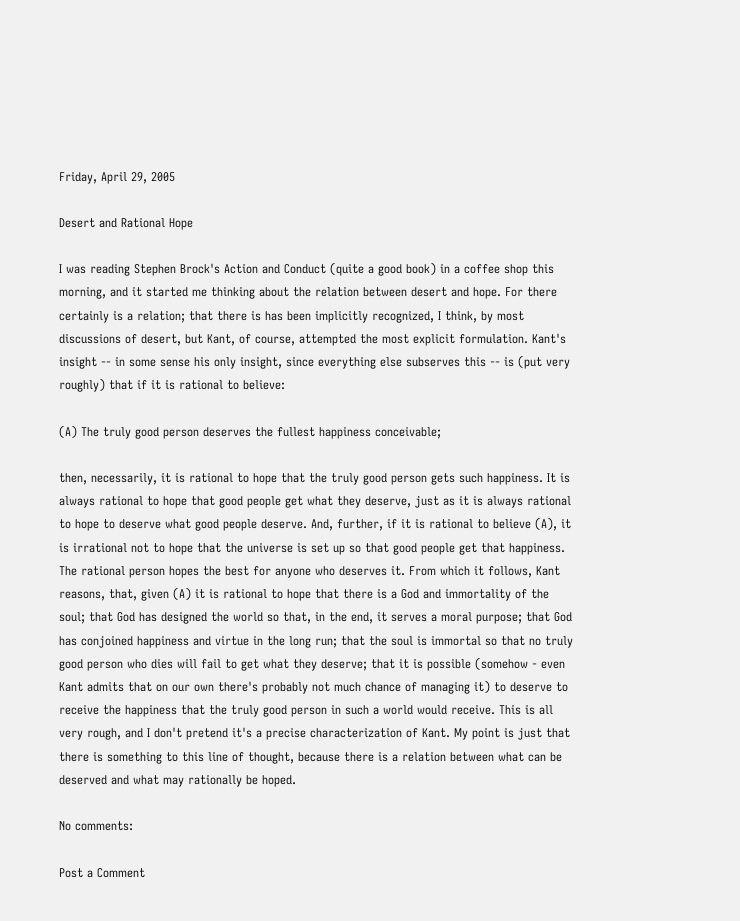Friday, April 29, 2005

Desert and Rational Hope

I was reading Stephen Brock's Action and Conduct (quite a good book) in a coffee shop this morning, and it started me thinking about the relation between desert and hope. For there certainly is a relation; that there is has been implicitly recognized, I think, by most discussions of desert, but Kant, of course, attempted the most explicit formulation. Kant's insight -- in some sense his only insight, since everything else subserves this -- is (put very roughly) that if it is rational to believe:

(A) The truly good person deserves the fullest happiness conceivable;

then, necessarily, it is rational to hope that the truly good person gets such happiness. It is always rational to hope that good people get what they deserve, just as it is always rational to hope to deserve what good people deserve. And, further, if it is rational to believe (A), it is irrational not to hope that the universe is set up so that good people get that happiness. The rational person hopes the best for anyone who deserves it. From which it follows, Kant reasons, that, given (A) it is rational to hope that there is a God and immortality of the soul; that God has designed the world so that, in the end, it serves a moral purpose; that God has conjoined happiness and virtue in the long run; that the soul is immortal so that no truly good person who dies will fail to get what they deserve; that it is possible (somehow - even Kant admits that on our own there's probably not much chance of managing it) to deserve to receive the happiness that the truly good person in such a world would receive. This is all very rough, and I don't pretend it's a precise characterization of Kant. My point is just that there is something to this line of thought, because there is a relation between what can be deserved and what may rationally be hoped.

No comments:

Post a Comment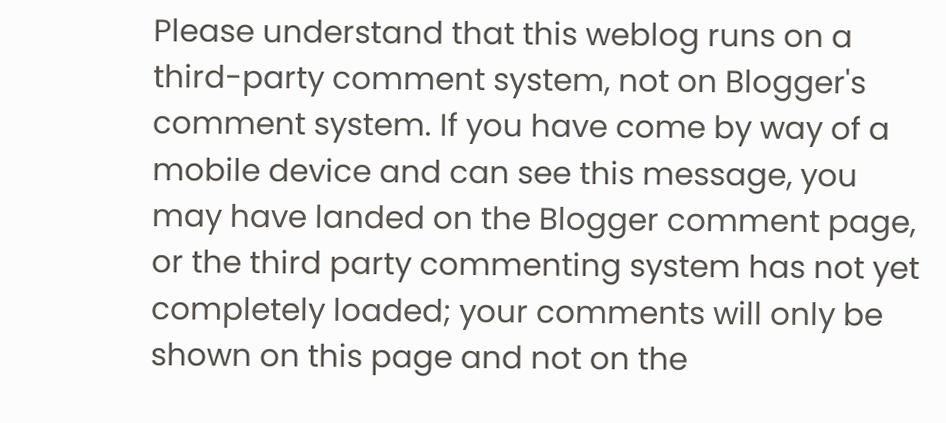Please understand that this weblog runs on a third-party comment system, not on Blogger's comment system. If you have come by way of a mobile device and can see this message, you may have landed on the Blogger comment page, or the third party commenting system has not yet completely loaded; your comments will only be shown on this page and not on the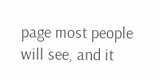page most people will see, and it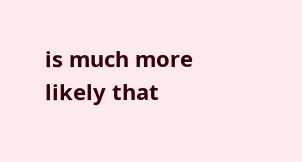is much more likely that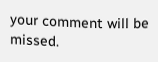your comment will be missed.